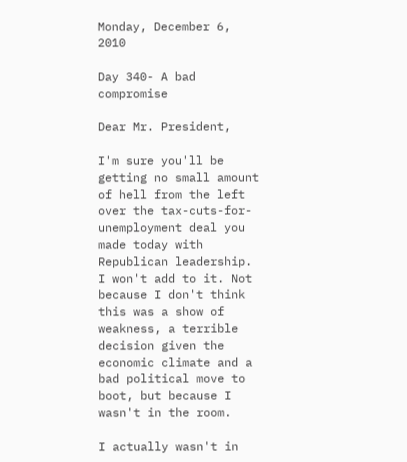Monday, December 6, 2010

Day 340- A bad compromise

Dear Mr. President,

I'm sure you'll be getting no small amount of hell from the left over the tax-cuts-for-unemployment deal you made today with Republican leadership. I won't add to it. Not because I don't think this was a show of weakness, a terrible decision given the economic climate and a bad political move to boot, but because I wasn't in the room.

I actually wasn't in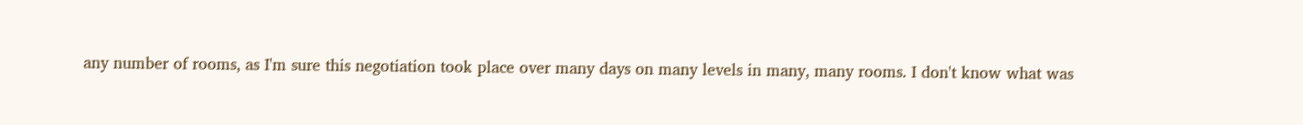any number of rooms, as I'm sure this negotiation took place over many days on many levels in many, many rooms. I don't know what was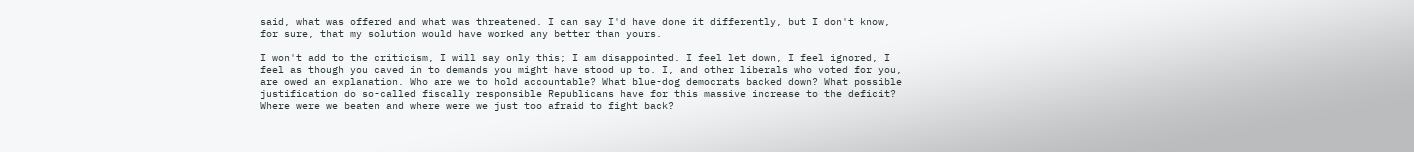said, what was offered and what was threatened. I can say I'd have done it differently, but I don't know, for sure, that my solution would have worked any better than yours.

I won't add to the criticism, I will say only this; I am disappointed. I feel let down, I feel ignored, I feel as though you caved in to demands you might have stood up to. I, and other liberals who voted for you, are owed an explanation. Who are we to hold accountable? What blue-dog democrats backed down? What possible justification do so-called fiscally responsible Republicans have for this massive increase to the deficit? Where were we beaten and where were we just too afraid to fight back?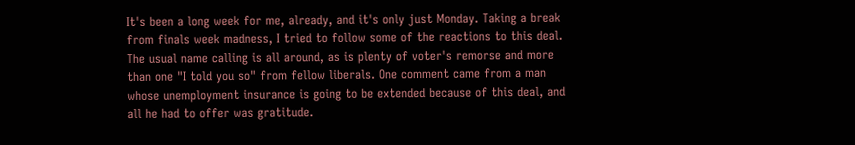It's been a long week for me, already, and it's only just Monday. Taking a break from finals week madness, I tried to follow some of the reactions to this deal. The usual name calling is all around, as is plenty of voter's remorse and more than one "I told you so" from fellow liberals. One comment came from a man whose unemployment insurance is going to be extended because of this deal, and all he had to offer was gratitude.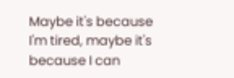Maybe it's because I'm tired, maybe it's because I can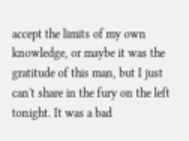accept the limits of my own knowledge, or maybe it was the gratitude of this man, but I just can't share in the fury on the left tonight. It was a bad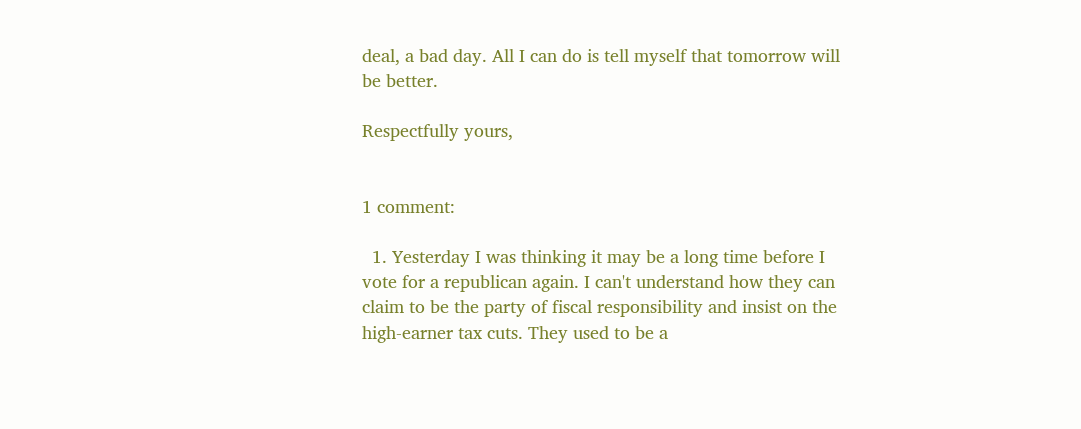deal, a bad day. All I can do is tell myself that tomorrow will be better.

Respectfully yours,


1 comment:

  1. Yesterday I was thinking it may be a long time before I vote for a republican again. I can't understand how they can claim to be the party of fiscal responsibility and insist on the high-earner tax cuts. They used to be a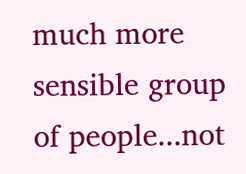much more sensible group of people...not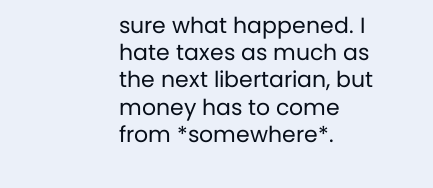sure what happened. I hate taxes as much as the next libertarian, but money has to come from *somewhere*.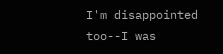I'm disappointed too--I was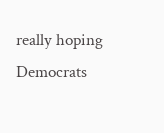really hoping Democrats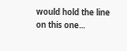would hold the line on this one...